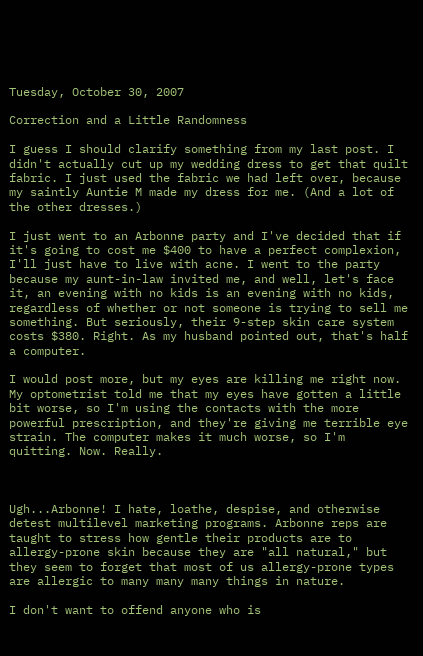Tuesday, October 30, 2007

Correction and a Little Randomness

I guess I should clarify something from my last post. I didn't actually cut up my wedding dress to get that quilt fabric. I just used the fabric we had left over, because my saintly Auntie M made my dress for me. (And a lot of the other dresses.)

I just went to an Arbonne party and I've decided that if it's going to cost me $400 to have a perfect complexion, I'll just have to live with acne. I went to the party because my aunt-in-law invited me, and well, let's face it, an evening with no kids is an evening with no kids, regardless of whether or not someone is trying to sell me something. But seriously, their 9-step skin care system costs $380. Right. As my husband pointed out, that's half a computer.

I would post more, but my eyes are killing me right now. My optometrist told me that my eyes have gotten a little bit worse, so I'm using the contacts with the more powerful prescription, and they're giving me terrible eye strain. The computer makes it much worse, so I'm quitting. Now. Really.



Ugh...Arbonne! I hate, loathe, despise, and otherwise detest multilevel marketing programs. Arbonne reps are taught to stress how gentle their products are to allergy-prone skin because they are "all natural," but they seem to forget that most of us allergy-prone types are allergic to many many many things in nature.

I don't want to offend anyone who is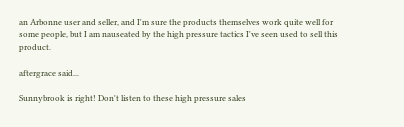an Arbonne user and seller, and I'm sure the products themselves work quite well for some people, but I am nauseated by the high pressure tactics I've seen used to sell this product.

aftergrace said...

Sunnybrook is right! Don't listen to these high pressure sales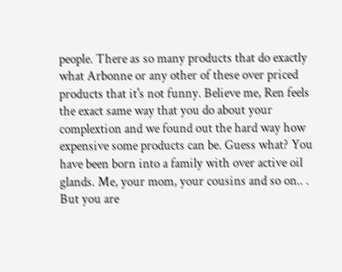people. There as so many products that do exactly what Arbonne or any other of these over priced products that it's not funny. Believe me, Ren feels the exact same way that you do about your complextion and we found out the hard way how expensive some products can be. Guess what? You have been born into a family with over active oil glands. Me, your mom, your cousins and so on.. . But you are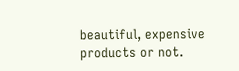beautiful, expensive products or not.